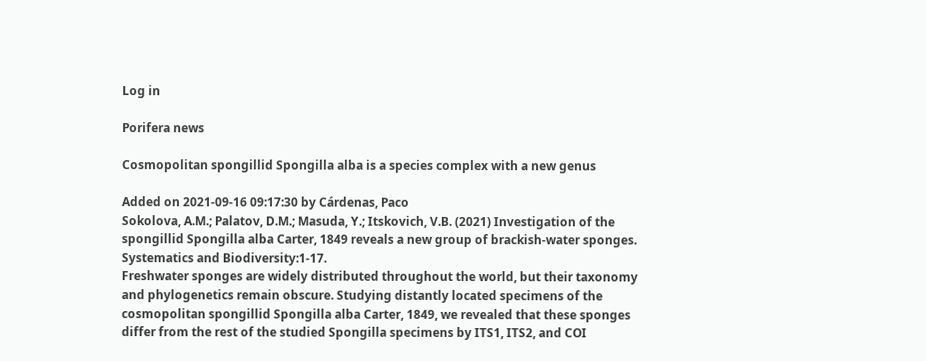Log in

Porifera news

Cosmopolitan spongillid Spongilla alba is a species complex with a new genus

Added on 2021-09-16 09:17:30 by Cárdenas, Paco
Sokolova, A.M.; Palatov, D.M.; Masuda, Y.; Itskovich, V.B. (2021) Investigation of the spongillid Spongilla alba Carter, 1849 reveals a new group of brackish-water sponges. Systematics and Biodiversity:1-17.
Freshwater sponges are widely distributed throughout the world, but their taxonomy and phylogenetics remain obscure. Studying distantly located specimens of the cosmopolitan spongillid Spongilla alba Carter, 1849, we revealed that these sponges differ from the rest of the studied Spongilla specimens by ITS1, ITS2, and COI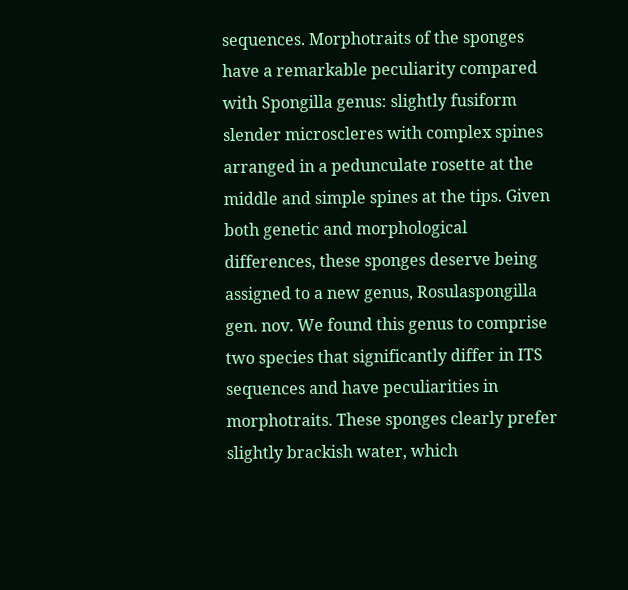sequences. Morphotraits of the sponges have a remarkable peculiarity compared with Spongilla genus: slightly fusiform slender microscleres with complex spines arranged in a pedunculate rosette at the middle and simple spines at the tips. Given both genetic and morphological differences, these sponges deserve being assigned to a new genus, Rosulaspongilla gen. nov. We found this genus to comprise two species that significantly differ in ITS sequences and have peculiarities in morphotraits. These sponges clearly prefer slightly brackish water, which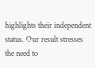highlights their independent status. Our result stresses the need to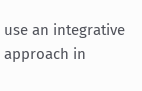use an integrative approach in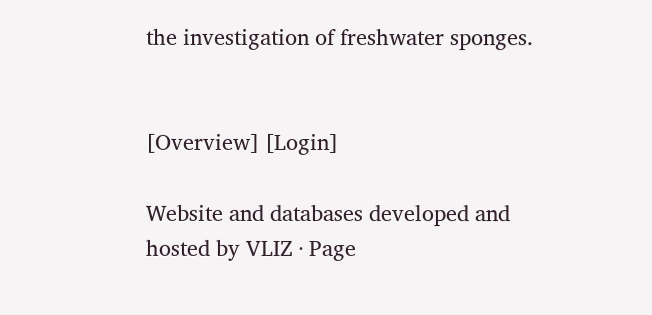the investigation of freshwater sponges.


[Overview] [Login]

Website and databases developed and hosted by VLIZ · Page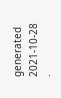generated 2021-10-28 ·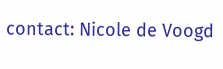contact: Nicole de Voogd